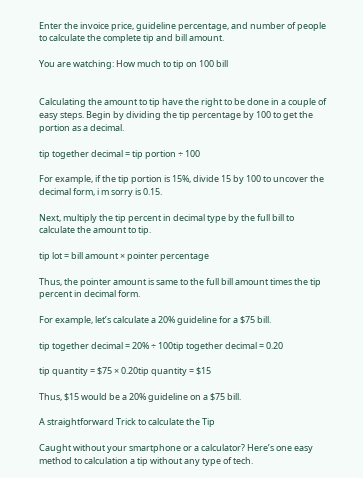Enter the invoice price, guideline percentage, and number of people to calculate the complete tip and bill amount.

You are watching: How much to tip on 100 bill


Calculating the amount to tip have the right to be done in a couple of easy steps. Begin by dividing the tip percentage by 100 to get the portion as a decimal.

tip together decimal = tip portion ÷ 100

For example, if the tip portion is 15%, divide 15 by 100 to uncover the decimal form, i m sorry is 0.15.

Next, multiply the tip percent in decimal type by the full bill to calculate the amount to tip.

tip lot = bill amount × pointer percentage

Thus, the pointer amount is same to the full bill amount times the tip percent in decimal form.

For example, let’s calculate a 20% guideline for a $75 bill.

tip together decimal = 20% ÷ 100tip together decimal = 0.20

tip quantity = $75 × 0.20tip quantity = $15

Thus, $15 would be a 20% guideline on a $75 bill.

A straightforward Trick to calculate the Tip

Caught without your smartphone or a calculator? Here’s one easy method to calculation a tip without any type of tech.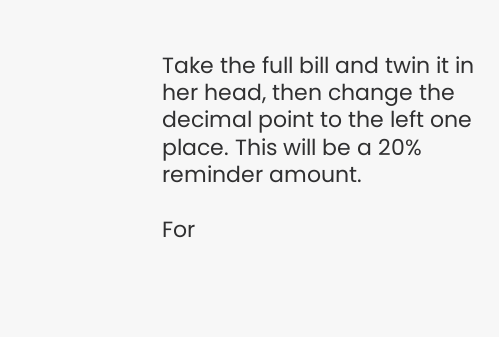Take the full bill and twin it in her head, then change the decimal point to the left one place. This will be a 20% reminder amount.

For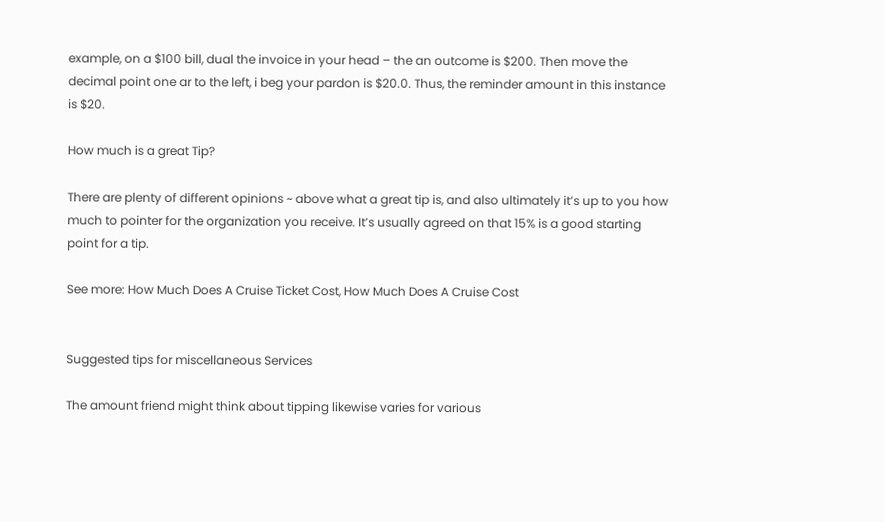example, on a $100 bill, dual the invoice in your head – the an outcome is $200. Then move the decimal point one ar to the left, i beg your pardon is $20.0. Thus, the reminder amount in this instance is $20.

How much is a great Tip?

There are plenty of different opinions ~ above what a great tip is, and also ultimately it’s up to you how much to pointer for the organization you receive. It’s usually agreed on that 15% is a good starting point for a tip.

See more: How Much Does A Cruise Ticket Cost, How Much Does A Cruise Cost


Suggested tips for miscellaneous Services

The amount friend might think about tipping likewise varies for various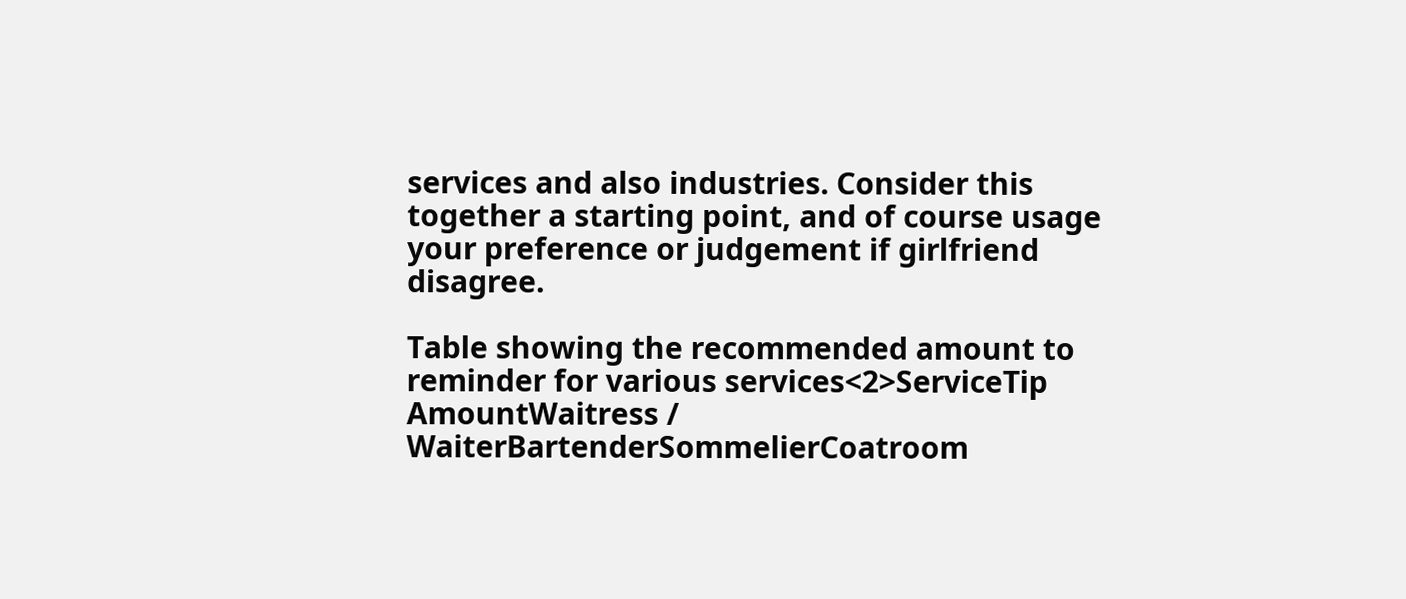services and also industries. Consider this together a starting point, and of course usage your preference or judgement if girlfriend disagree.

Table showing the recommended amount to reminder for various services<2>ServiceTip AmountWaitress / WaiterBartenderSommelierCoatroom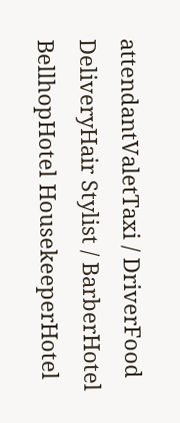attendantValetTaxi / DriverFood DeliveryHair Stylist / BarberHotel BellhopHotel HousekeeperHotel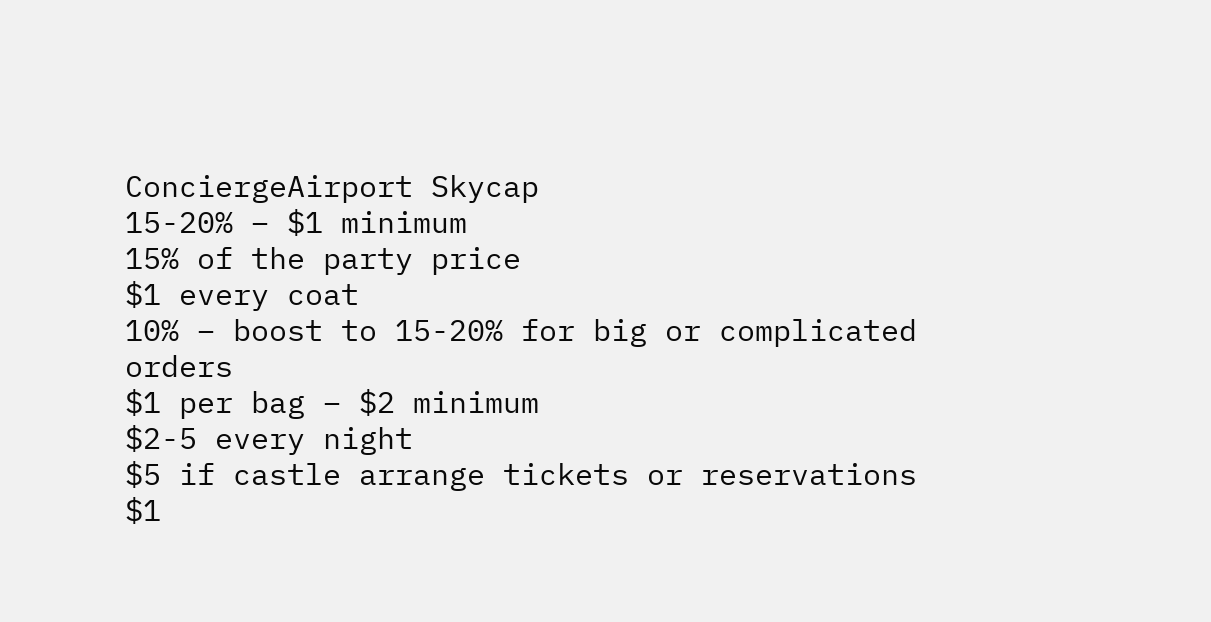ConciergeAirport Skycap
15-20% – $1 minimum
15% of the party price
$1 every coat
10% – boost to 15-20% for big or complicated orders
$1 per bag – $2 minimum
$2-5 every night
$5 if castle arrange tickets or reservations
$1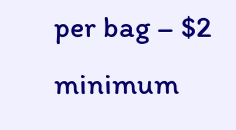per bag – $2 minimum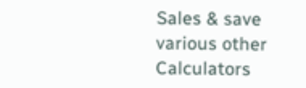Sales & save various other Calculators